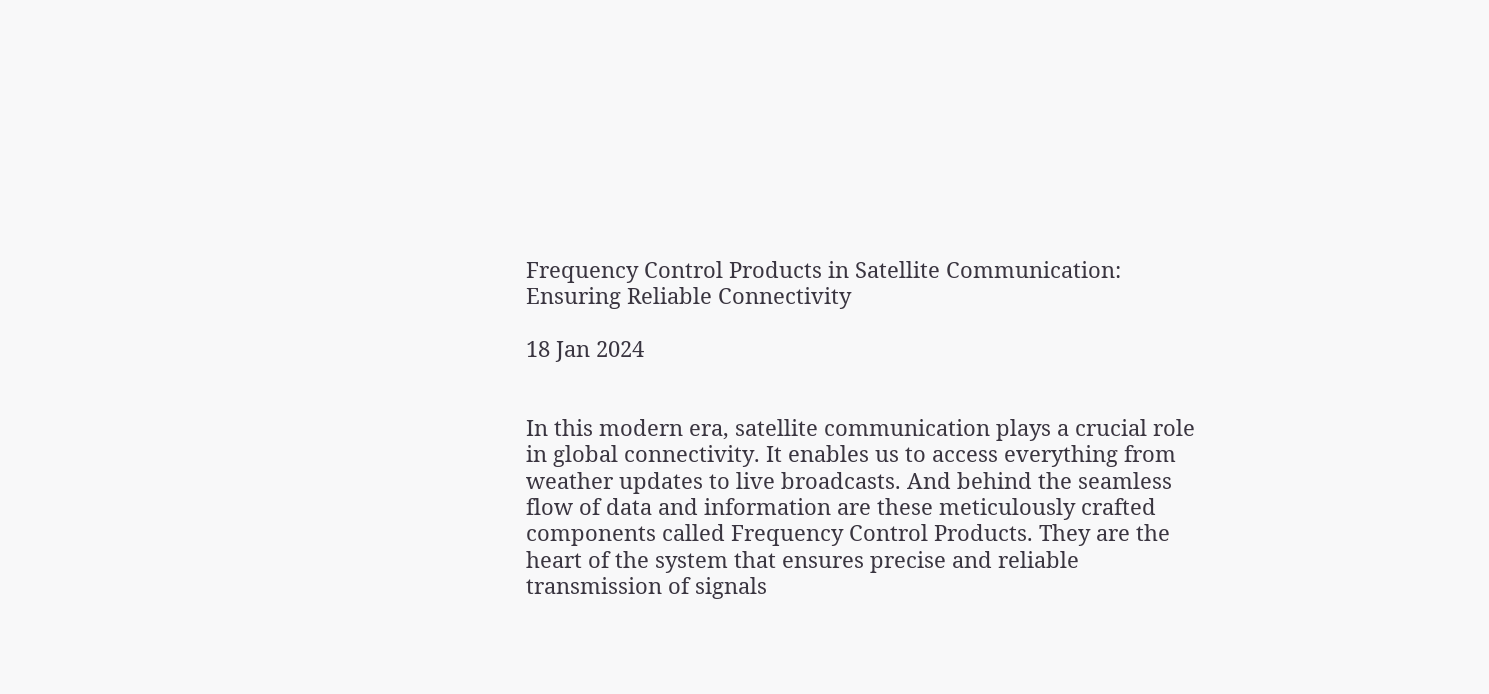Frequency Control Products in Satellite Communication: Ensuring Reliable Connectivity

18 Jan 2024


In this modern era, satellite communication plays a crucial role in global connectivity. It enables us to access everything from weather updates to live broadcasts. And behind the seamless flow of data and information are these meticulously crafted components called Frequency Control Products. They are the heart of the system that ensures precise and reliable transmission of signals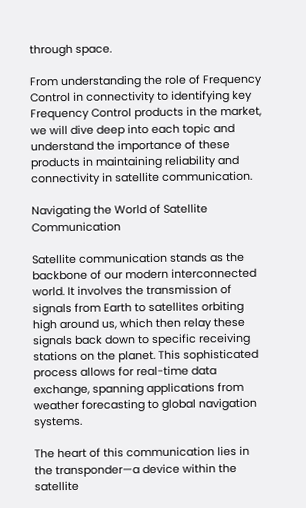through space.

From understanding the role of Frequency Control in connectivity to identifying key Frequency Control products in the market, we will dive deep into each topic and understand the importance of these products in maintaining reliability and connectivity in satellite communication.

Navigating the World of Satellite Communication

Satellite communication stands as the backbone of our modern interconnected world. It involves the transmission of signals from Earth to satellites orbiting high around us, which then relay these signals back down to specific receiving stations on the planet. This sophisticated process allows for real-time data exchange, spanning applications from weather forecasting to global navigation systems.

The heart of this communication lies in the transponder—a device within the satellite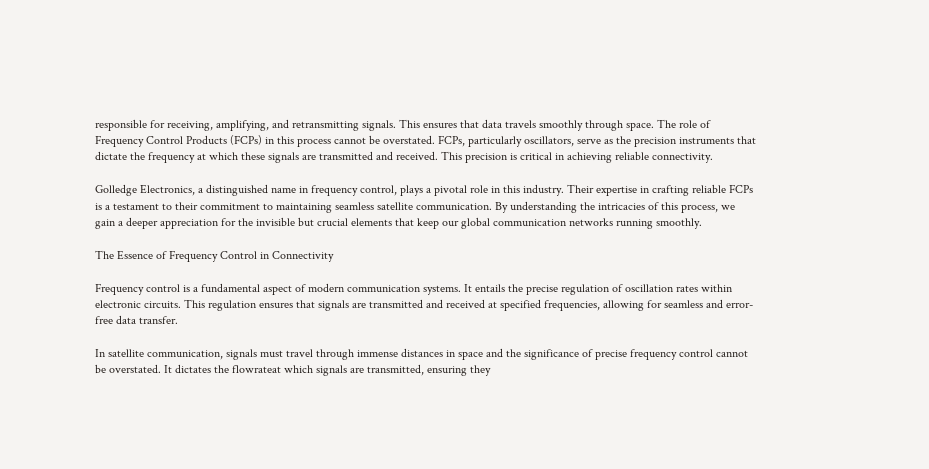responsible for receiving, amplifying, and retransmitting signals. This ensures that data travels smoothly through space. The role of Frequency Control Products (FCPs) in this process cannot be overstated. FCPs, particularly oscillators, serve as the precision instruments that dictate the frequency at which these signals are transmitted and received. This precision is critical in achieving reliable connectivity.

Golledge Electronics, a distinguished name in frequency control, plays a pivotal role in this industry. Their expertise in crafting reliable FCPs is a testament to their commitment to maintaining seamless satellite communication. By understanding the intricacies of this process, we gain a deeper appreciation for the invisible but crucial elements that keep our global communication networks running smoothly.

The Essence of Frequency Control in Connectivity

Frequency control is a fundamental aspect of modern communication systems. It entails the precise regulation of oscillation rates within electronic circuits. This regulation ensures that signals are transmitted and received at specified frequencies, allowing for seamless and error-free data transfer.

In satellite communication, signals must travel through immense distances in space and the significance of precise frequency control cannot be overstated. It dictates the flowrateat which signals are transmitted, ensuring they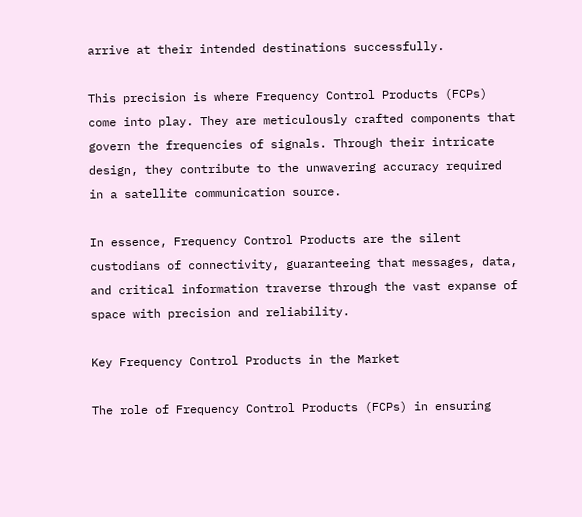arrive at their intended destinations successfully.

This precision is where Frequency Control Products (FCPs) come into play. They are meticulously crafted components that govern the frequencies of signals. Through their intricate design, they contribute to the unwavering accuracy required in a satellite communication source.

In essence, Frequency Control Products are the silent custodians of connectivity, guaranteeing that messages, data, and critical information traverse through the vast expanse of space with precision and reliability.

Key Frequency Control Products in the Market

The role of Frequency Control Products (FCPs) in ensuring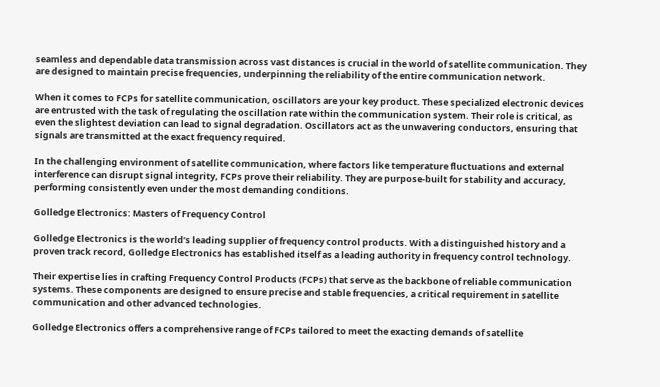seamless and dependable data transmission across vast distances is crucial in the world of satellite communication. They are designed to maintain precise frequencies, underpinning the reliability of the entire communication network.

When it comes to FCPs for satellite communication, oscillators are your key product. These specialized electronic devices are entrusted with the task of regulating the oscillation rate within the communication system. Their role is critical, as even the slightest deviation can lead to signal degradation. Oscillators act as the unwavering conductors, ensuring that signals are transmitted at the exact frequency required.

In the challenging environment of satellite communication, where factors like temperature fluctuations and external interference can disrupt signal integrity, FCPs prove their reliability. They are purpose-built for stability and accuracy, performing consistently even under the most demanding conditions.

Golledge Electronics: Masters of Frequency Control

Golledge Electronics is the world’s leading supplier of frequency control products. With a distinguished history and a proven track record, Golledge Electronics has established itself as a leading authority in frequency control technology.

Their expertise lies in crafting Frequency Control Products (FCPs) that serve as the backbone of reliable communication systems. These components are designed to ensure precise and stable frequencies, a critical requirement in satellite communication and other advanced technologies.

Golledge Electronics offers a comprehensive range of FCPs tailored to meet the exacting demands of satellite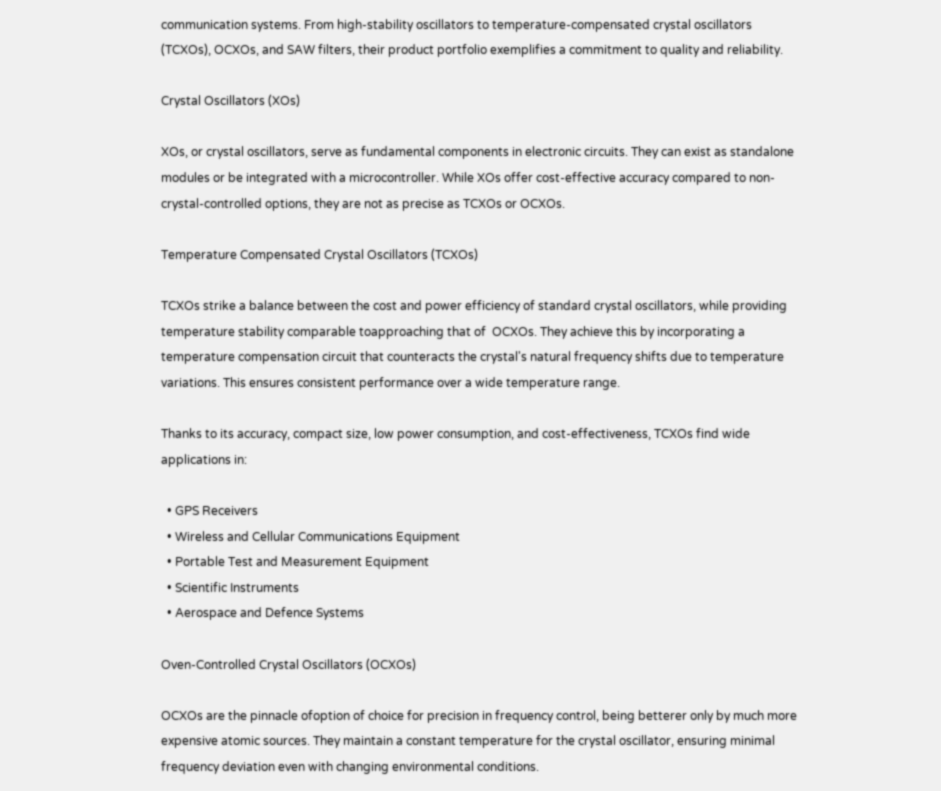communication systems. From high-stability oscillators to temperature-compensated crystal oscillators (TCXOs), OCXOs, and SAW filters, their product portfolio exemplifies a commitment to quality and reliability.

Crystal Oscillators (XOs)

XOs, or crystal oscillators, serve as fundamental components in electronic circuits. They can exist as standalone modules or be integrated with a microcontroller. While XOs offer cost-effective accuracy compared to non-crystal-controlled options, they are not as precise as TCXOs or OCXOs.

Temperature Compensated Crystal Oscillators (TCXOs)

TCXOs strike a balance between the cost and power efficiency of standard crystal oscillators, while providing temperature stability comparable toapproaching that of  OCXOs. They achieve this by incorporating a temperature compensation circuit that counteracts the crystal's natural frequency shifts due to temperature variations. This ensures consistent performance over a wide temperature range.

Thanks to its accuracy, compact size, low power consumption, and cost-effectiveness, TCXOs find wide applications in:

  • GPS Receivers
  • Wireless and Cellular Communications Equipment
  • Portable Test and Measurement Equipment
  • Scientific Instruments
  • Aerospace and Defence Systems

Oven-Controlled Crystal Oscillators (OCXOs)

OCXOs are the pinnacle ofoption of choice for precision in frequency control, being betterer only by much more expensive atomic sources. They maintain a constant temperature for the crystal oscillator, ensuring minimal frequency deviation even with changing environmental conditions.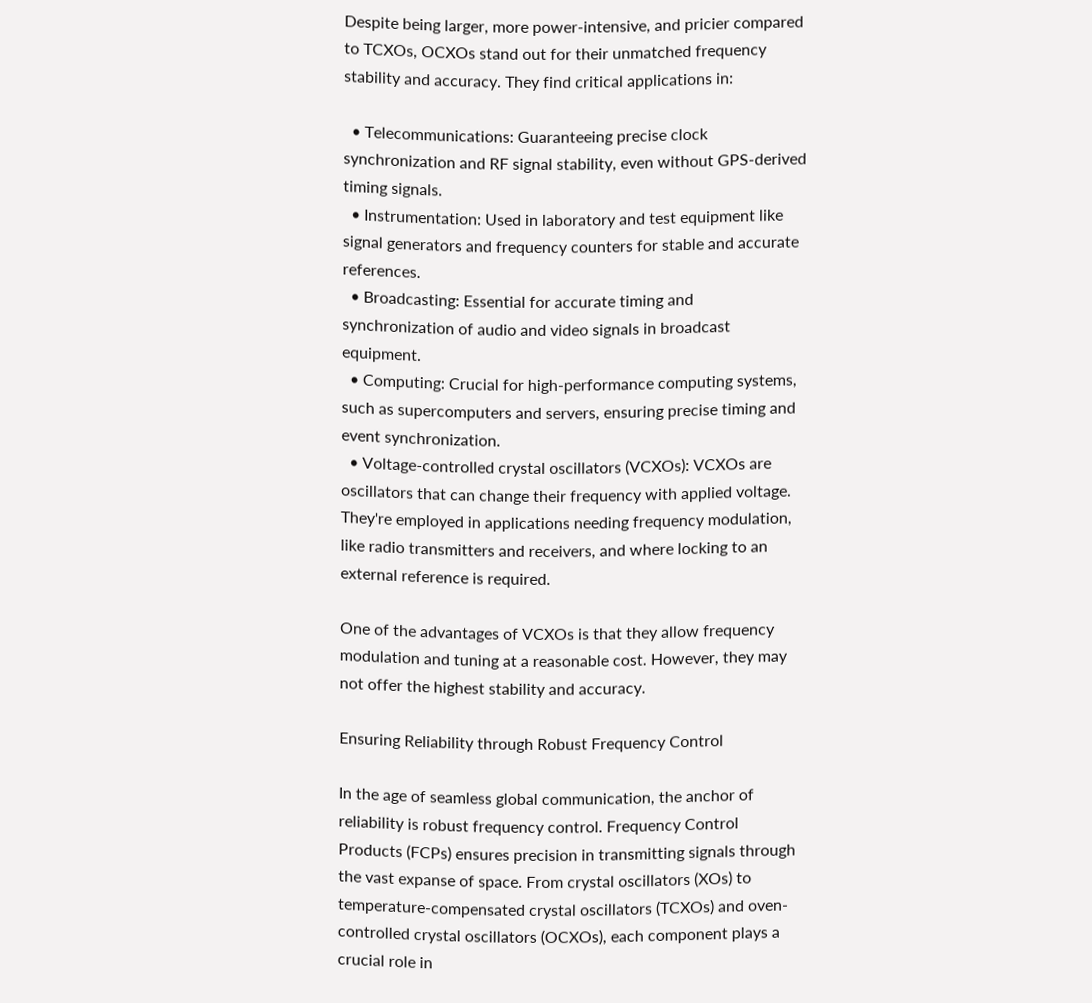Despite being larger, more power-intensive, and pricier compared to TCXOs, OCXOs stand out for their unmatched frequency stability and accuracy. They find critical applications in:

  • Telecommunications: Guaranteeing precise clock synchronization and RF signal stability, even without GPS-derived timing signals.
  • Instrumentation: Used in laboratory and test equipment like signal generators and frequency counters for stable and accurate references.
  • Broadcasting: Essential for accurate timing and synchronization of audio and video signals in broadcast equipment.
  • Computing: Crucial for high-performance computing systems, such as supercomputers and servers, ensuring precise timing and event synchronization.
  • Voltage-controlled crystal oscillators (VCXOs): VCXOs are oscillators that can change their frequency with applied voltage. They're employed in applications needing frequency modulation, like radio transmitters and receivers, and where locking to an external reference is required.

One of the advantages of VCXOs is that they allow frequency modulation and tuning at a reasonable cost. However, they may not offer the highest stability and accuracy.

Ensuring Reliability through Robust Frequency Control

In the age of seamless global communication, the anchor of reliability is robust frequency control. Frequency Control Products (FCPs) ensures precision in transmitting signals through the vast expanse of space. From crystal oscillators (XOs) to temperature-compensated crystal oscillators (TCXOs) and oven-controlled crystal oscillators (OCXOs), each component plays a crucial role in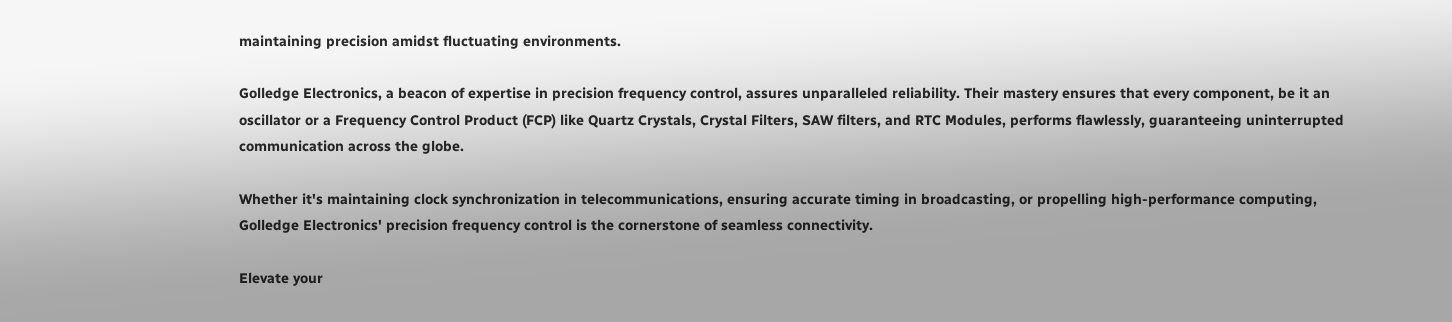maintaining precision amidst fluctuating environments.

Golledge Electronics, a beacon of expertise in precision frequency control, assures unparalleled reliability. Their mastery ensures that every component, be it an oscillator or a Frequency Control Product (FCP) like Quartz Crystals, Crystal Filters, SAW filters, and RTC Modules, performs flawlessly, guaranteeing uninterrupted communication across the globe.

Whether it's maintaining clock synchronization in telecommunications, ensuring accurate timing in broadcasting, or propelling high-performance computing, Golledge Electronics' precision frequency control is the cornerstone of seamless connectivity.

Elevate your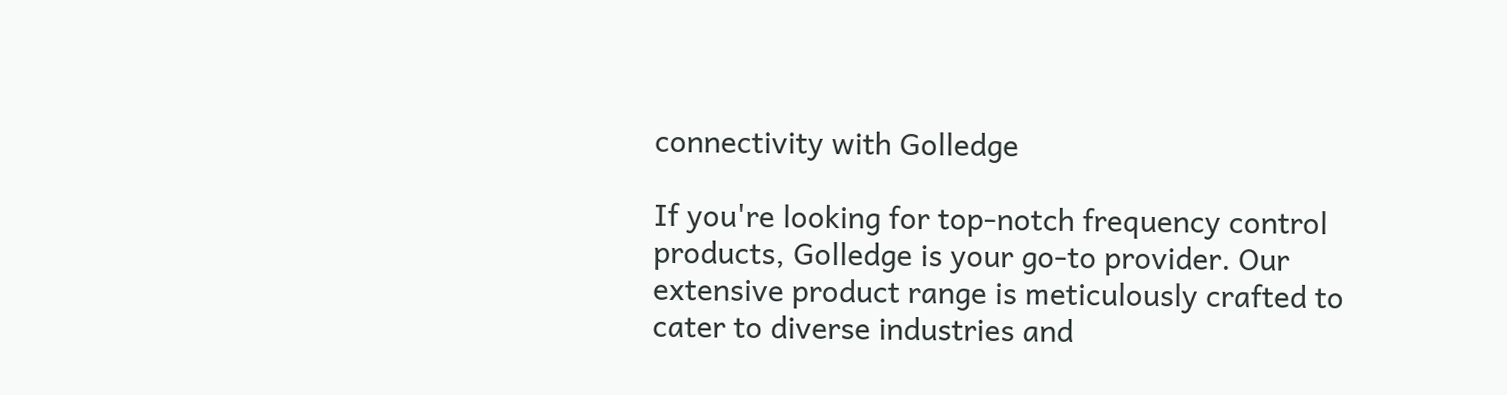connectivity with Golledge

If you're looking for top-notch frequency control products, Golledge is your go-to provider. Our extensive product range is meticulously crafted to cater to diverse industries and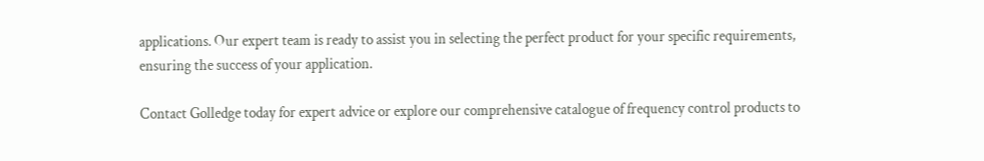applications. Our expert team is ready to assist you in selecting the perfect product for your specific requirements, ensuring the success of your application.

Contact Golledge today for expert advice or explore our comprehensive catalogue of frequency control products to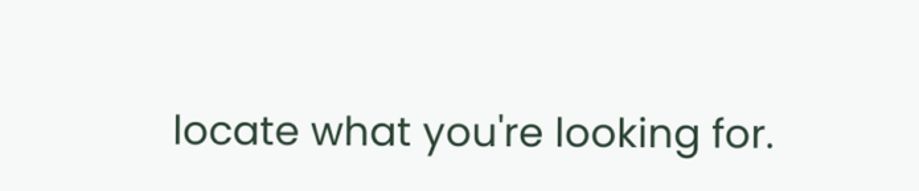locate what you're looking for.